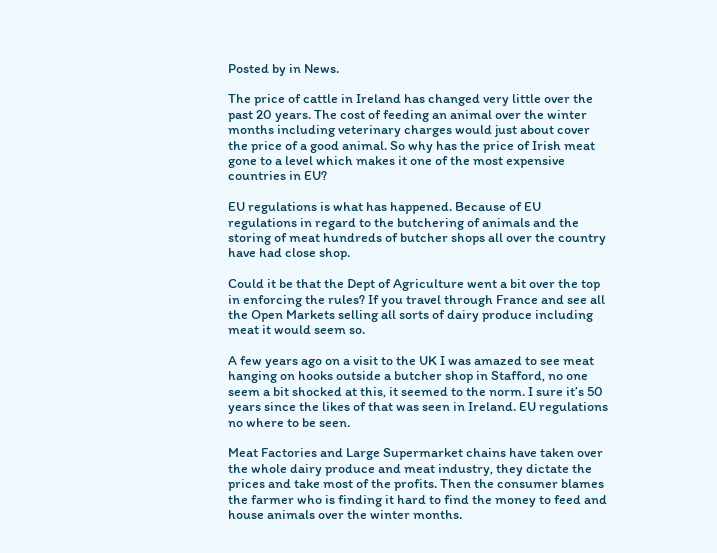Posted by in News.

The price of cattle in Ireland has changed very little over the past 20 years. The cost of feeding an animal over the winter months including veterinary charges would just about cover the price of a good animal. So why has the price of Irish meat gone to a level which makes it one of the most expensive countries in EU?

EU regulations is what has happened. Because of EU regulations in regard to the butchering of animals and the storing of meat hundreds of butcher shops all over the country have had close shop.

Could it be that the Dept of Agriculture went a bit over the top in enforcing the rules? If you travel through France and see all the Open Markets selling all sorts of dairy produce including meat it would seem so.

A few years ago on a visit to the UK I was amazed to see meat hanging on hooks outside a butcher shop in Stafford, no one seem a bit shocked at this, it seemed to the norm. I sure it’s 50 years since the likes of that was seen in Ireland. EU regulations no where to be seen.

Meat Factories and Large Supermarket chains have taken over the whole dairy produce and meat industry, they dictate the prices and take most of the profits. Then the consumer blames the farmer who is finding it hard to find the money to feed and house animals over the winter months.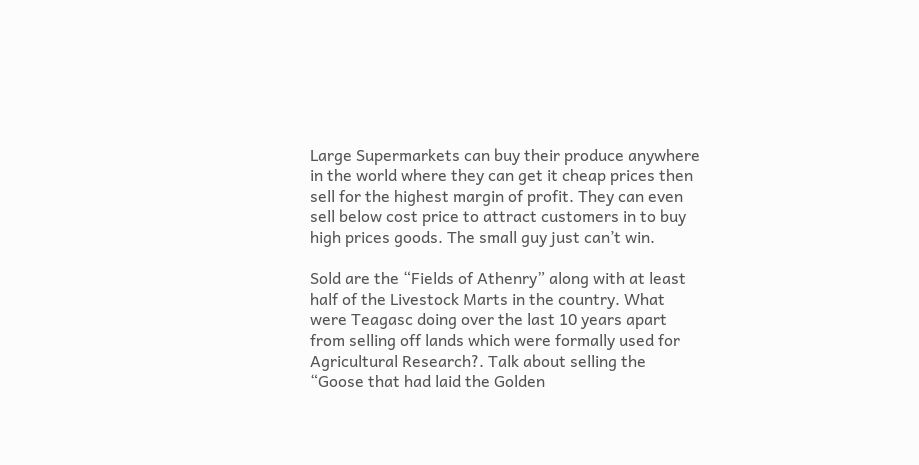Large Supermarkets can buy their produce anywhere in the world where they can get it cheap prices then sell for the highest margin of profit. They can even sell below cost price to attract customers in to buy high prices goods. The small guy just can’t win.

Sold are the “Fields of Athenry” along with at least half of the Livestock Marts in the country. What were Teagasc doing over the last 10 years apart from selling off lands which were formally used for Agricultural Research?. Talk about selling the “Goose that had laid the Golden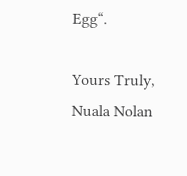Egg“.

Yours Truly,
Nuala Nolan